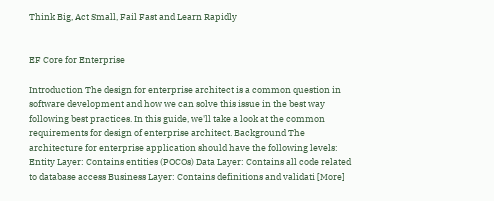Think Big, Act Small, Fail Fast and Learn Rapidly


EF Core for Enterprise

Introduction The design for enterprise architect is a common question in software development and how we can solve this issue in the best way following best practices. In this guide, we'll take a look at the common requirements for design of enterprise architect. Background The architecture for enterprise application should have the following levels: Entity Layer: Contains entities (POCOs) Data Layer: Contains all code related to database access Business Layer: Contains definitions and validati [More]